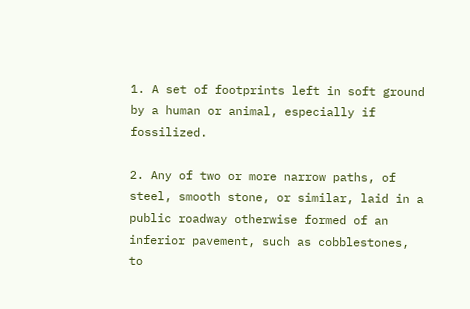1. A set of footprints left in soft ground by a human or animal, especially if fossilized.

2. Any of two or more narrow paths, of steel, smooth stone, or similar, laid in a public roadway otherwise formed of an inferior pavement, such as cobblestones, to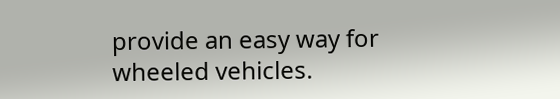provide an easy way for wheeled vehicles.